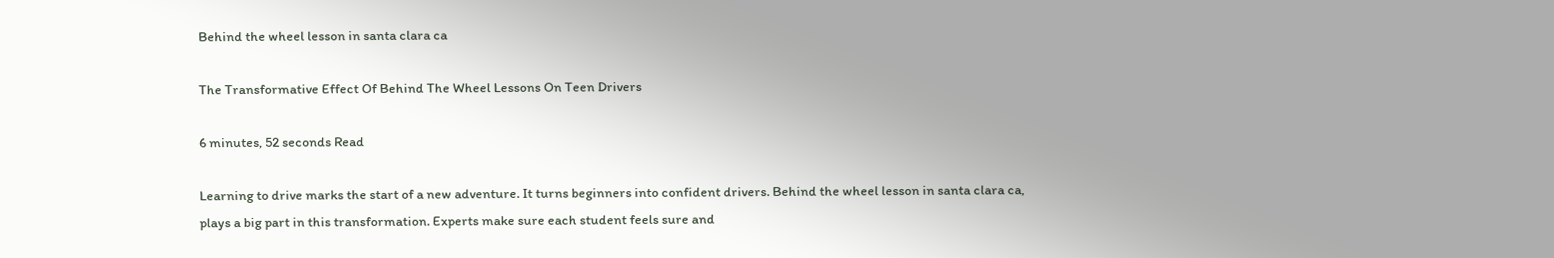Behind the wheel lesson in santa clara ca

The Transformative Effect Of Behind The Wheel Lessons On Teen Drivers

6 minutes, 52 seconds Read

Learning to drive marks the start of a new adventure. It turns beginners into confident drivers. Behind the wheel lesson in santa clara ca, plays a big part in this transformation. Experts make sure each student feels sure and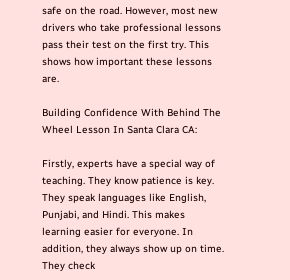safe on the road. However, most new drivers who take professional lessons pass their test on the first try. This shows how important these lessons are.

Building Confidence With Behind The Wheel Lesson In Santa Clara CA:

Firstly, experts have a special way of teaching. They know patience is key. They speak languages like English, Punjabi, and Hindi. This makes learning easier for everyone. In addition, they always show up on time. They check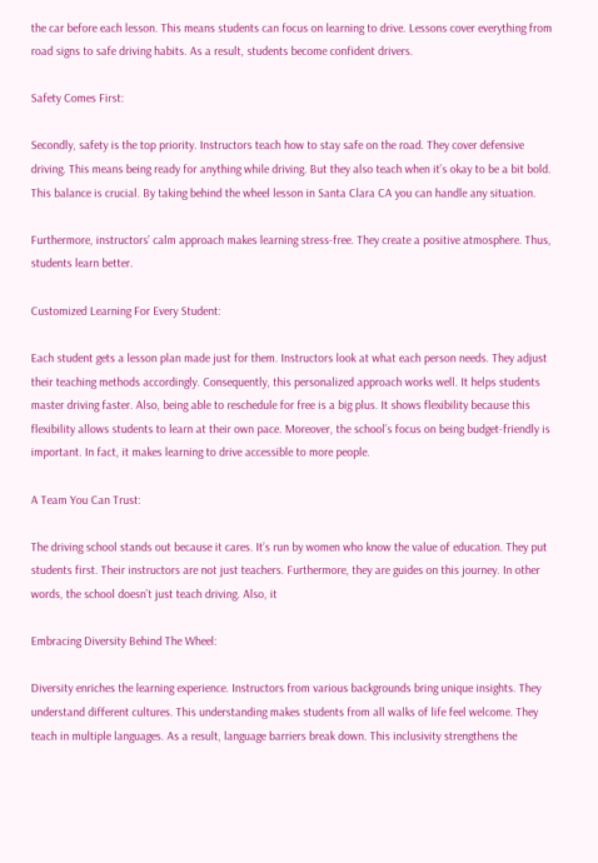the car before each lesson. This means students can focus on learning to drive. Lessons cover everything from road signs to safe driving habits. As a result, students become confident drivers.

Safety Comes First:

Secondly, safety is the top priority. Instructors teach how to stay safe on the road. They cover defensive driving. This means being ready for anything while driving. But they also teach when it’s okay to be a bit bold. This balance is crucial. By taking behind the wheel lesson in Santa Clara CA you can handle any situation.

Furthermore, instructors’ calm approach makes learning stress-free. They create a positive atmosphere. Thus, students learn better.

Customized Learning For Every Student:

Each student gets a lesson plan made just for them. Instructors look at what each person needs. They adjust their teaching methods accordingly. Consequently, this personalized approach works well. It helps students master driving faster. Also, being able to reschedule for free is a big plus. It shows flexibility because this flexibility allows students to learn at their own pace. Moreover, the school’s focus on being budget-friendly is important. In fact, it makes learning to drive accessible to more people.

A Team You Can Trust:

The driving school stands out because it cares. It’s run by women who know the value of education. They put students first. Their instructors are not just teachers. Furthermore, they are guides on this journey. In other words, the school doesn’t just teach driving. Also, it

Embracing Diversity Behind The Wheel:

Diversity enriches the learning experience. Instructors from various backgrounds bring unique insights. They understand different cultures. This understanding makes students from all walks of life feel welcome. They teach in multiple languages. As a result, language barriers break down. This inclusivity strengthens the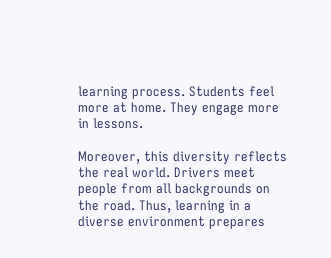learning process. Students feel more at home. They engage more in lessons.

Moreover, this diversity reflects the real world. Drivers meet people from all backgrounds on the road. Thus, learning in a diverse environment prepares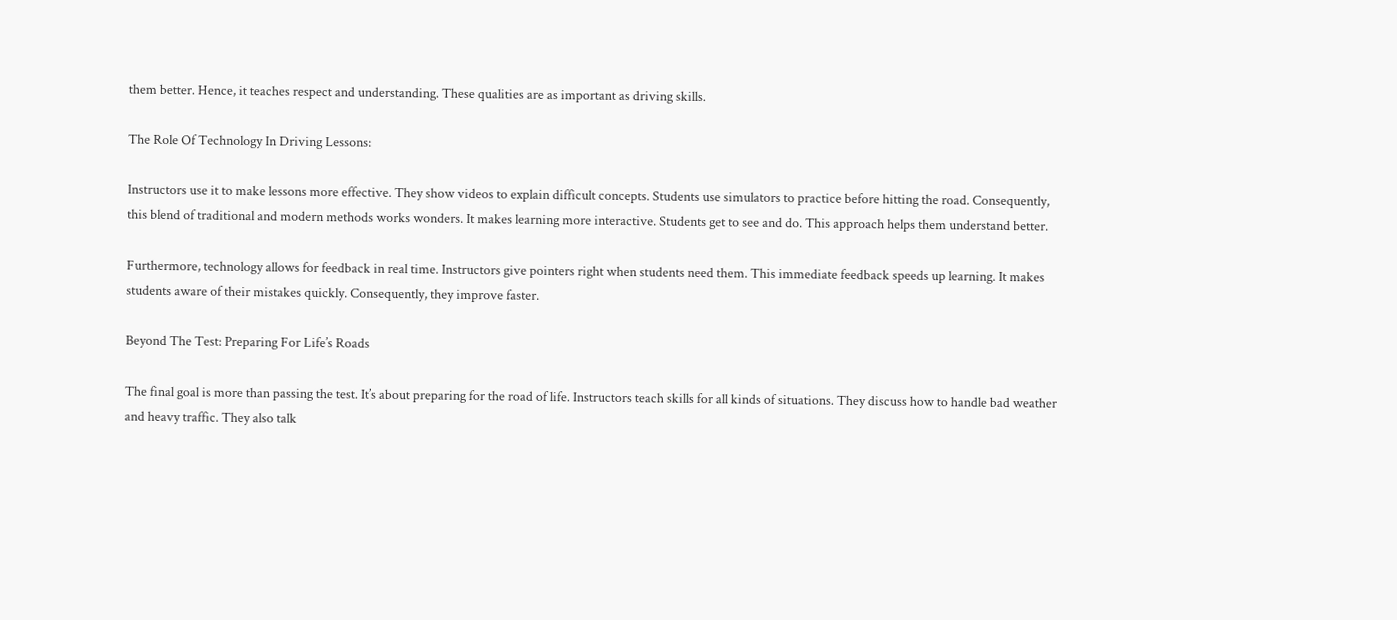them better. Hence, it teaches respect and understanding. These qualities are as important as driving skills.

The Role Of Technology In Driving Lessons:

Instructors use it to make lessons more effective. They show videos to explain difficult concepts. Students use simulators to practice before hitting the road. Consequently, this blend of traditional and modern methods works wonders. It makes learning more interactive. Students get to see and do. This approach helps them understand better.

Furthermore, technology allows for feedback in real time. Instructors give pointers right when students need them. This immediate feedback speeds up learning. It makes students aware of their mistakes quickly. Consequently, they improve faster.

Beyond The Test: Preparing For Life’s Roads

The final goal is more than passing the test. It’s about preparing for the road of life. Instructors teach skills for all kinds of situations. They discuss how to handle bad weather and heavy traffic. They also talk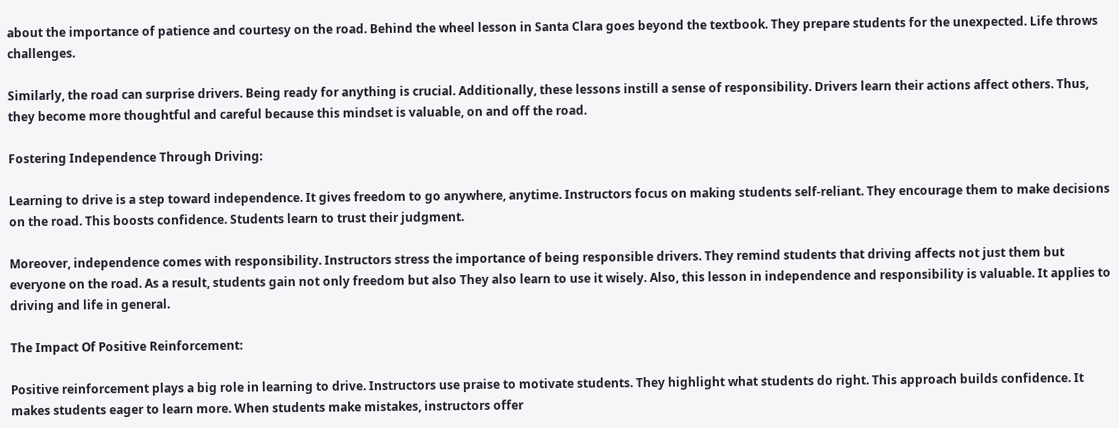about the importance of patience and courtesy on the road. Behind the wheel lesson in Santa Clara goes beyond the textbook. They prepare students for the unexpected. Life throws challenges.

Similarly, the road can surprise drivers. Being ready for anything is crucial. Additionally, these lessons instill a sense of responsibility. Drivers learn their actions affect others. Thus, they become more thoughtful and careful because this mindset is valuable, on and off the road.

Fostering Independence Through Driving:

Learning to drive is a step toward independence. It gives freedom to go anywhere, anytime. Instructors focus on making students self-reliant. They encourage them to make decisions on the road. This boosts confidence. Students learn to trust their judgment.

Moreover, independence comes with responsibility. Instructors stress the importance of being responsible drivers. They remind students that driving affects not just them but everyone on the road. As a result, students gain not only freedom but also They also learn to use it wisely. Also, this lesson in independence and responsibility is valuable. It applies to driving and life in general.

The Impact Of Positive Reinforcement:

Positive reinforcement plays a big role in learning to drive. Instructors use praise to motivate students. They highlight what students do right. This approach builds confidence. It makes students eager to learn more. When students make mistakes, instructors offer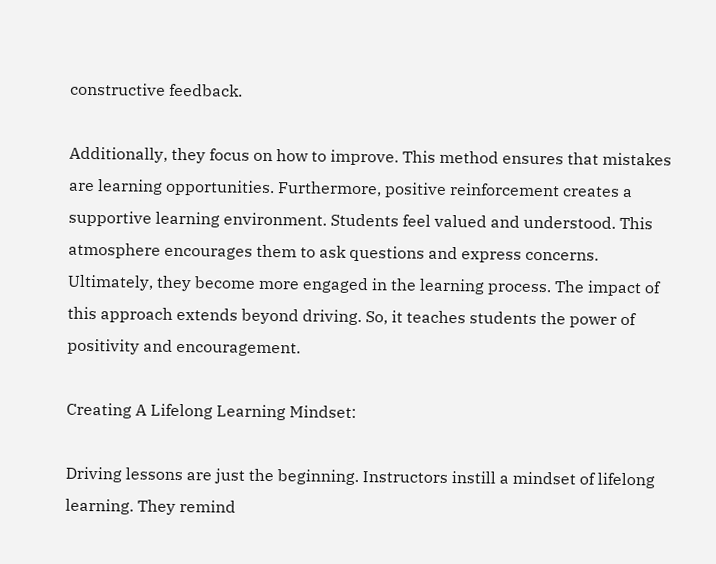constructive feedback.

Additionally, they focus on how to improve. This method ensures that mistakes are learning opportunities. Furthermore, positive reinforcement creates a supportive learning environment. Students feel valued and understood. This atmosphere encourages them to ask questions and express concerns. Ultimately, they become more engaged in the learning process. The impact of this approach extends beyond driving. So, it teaches students the power of positivity and encouragement.

Creating A Lifelong Learning Mindset:

Driving lessons are just the beginning. Instructors instill a mindset of lifelong learning. They remind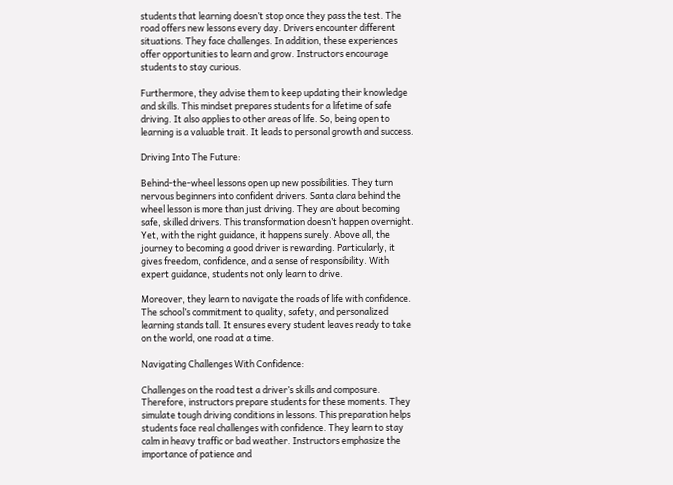students that learning doesn’t stop once they pass the test. The road offers new lessons every day. Drivers encounter different situations. They face challenges. In addition, these experiences offer opportunities to learn and grow. Instructors encourage students to stay curious.

Furthermore, they advise them to keep updating their knowledge and skills. This mindset prepares students for a lifetime of safe driving. It also applies to other areas of life. So, being open to learning is a valuable trait. It leads to personal growth and success.

Driving Into The Future:

Behind-the-wheel lessons open up new possibilities. They turn nervous beginners into confident drivers. Santa clara behind the wheel lesson is more than just driving. They are about becoming safe, skilled drivers. This transformation doesn’t happen overnight. Yet, with the right guidance, it happens surely. Above all, the journey to becoming a good driver is rewarding. Particularly, it gives freedom, confidence, and a sense of responsibility. With expert guidance, students not only learn to drive.

Moreover, they learn to navigate the roads of life with confidence. The school’s commitment to quality, safety, and personalized learning stands tall. It ensures every student leaves ready to take on the world, one road at a time.

Navigating Challenges With Confidence:

Challenges on the road test a driver’s skills and composure. Therefore, instructors prepare students for these moments. They simulate tough driving conditions in lessons. This preparation helps students face real challenges with confidence. They learn to stay calm in heavy traffic or bad weather. Instructors emphasize the importance of patience and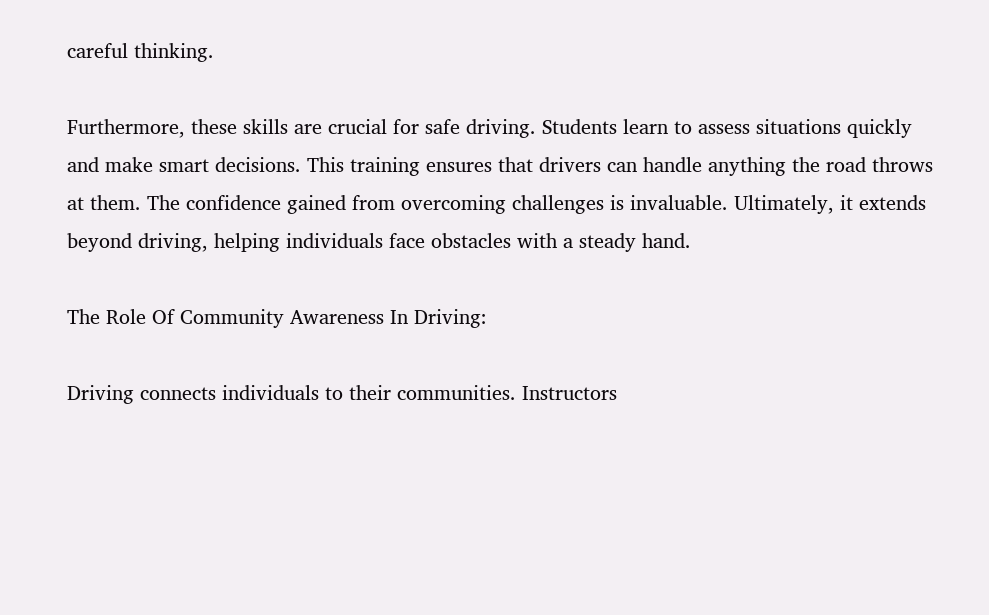careful thinking.

Furthermore, these skills are crucial for safe driving. Students learn to assess situations quickly and make smart decisions. This training ensures that drivers can handle anything the road throws at them. The confidence gained from overcoming challenges is invaluable. Ultimately, it extends beyond driving, helping individuals face obstacles with a steady hand.

The Role Of Community Awareness In Driving:

Driving connects individuals to their communities. Instructors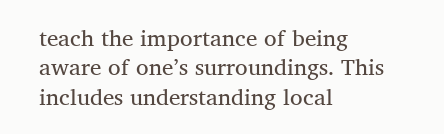teach the importance of being aware of one’s surroundings. This includes understanding local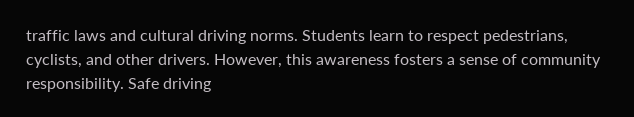traffic laws and cultural driving norms. Students learn to respect pedestrians, cyclists, and other drivers. However, this awareness fosters a sense of community responsibility. Safe driving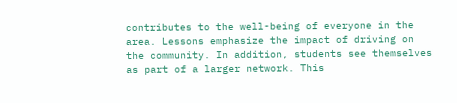contributes to the well-being of everyone in the area. Lessons emphasize the impact of driving on the community. In addition, students see themselves as part of a larger network. This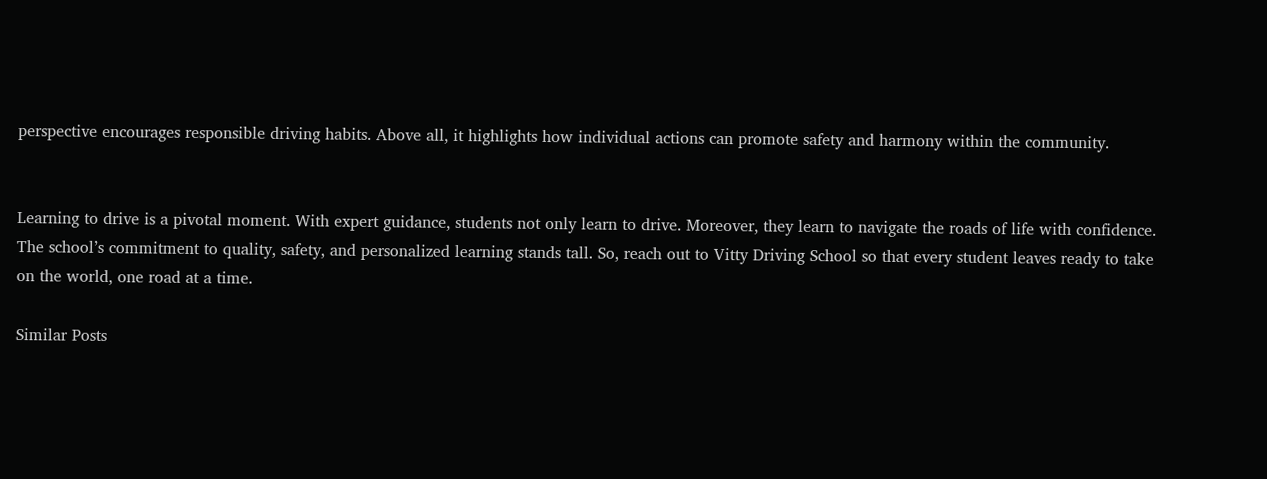perspective encourages responsible driving habits. Above all, it highlights how individual actions can promote safety and harmony within the community.


Learning to drive is a pivotal moment. With expert guidance, students not only learn to drive. Moreover, they learn to navigate the roads of life with confidence. The school’s commitment to quality, safety, and personalized learning stands tall. So, reach out to Vitty Driving School so that every student leaves ready to take on the world, one road at a time.

Similar Posts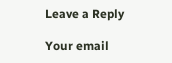Leave a Reply

Your email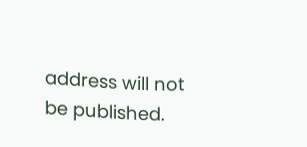address will not be published.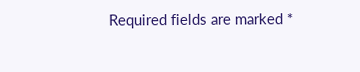Required fields are marked *